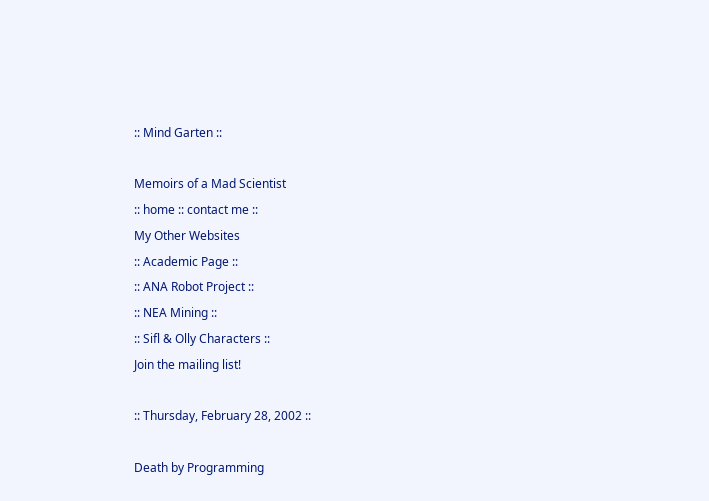:: Mind Garten ::

Memoirs of a Mad Scientist
:: home :: contact me ::
My Other Websites
:: Academic Page ::
:: ANA Robot Project ::
:: NEA Mining ::
:: Sifl & Olly Characters ::
Join the mailing list!

:: Thursday, February 28, 2002 ::

Death by Programming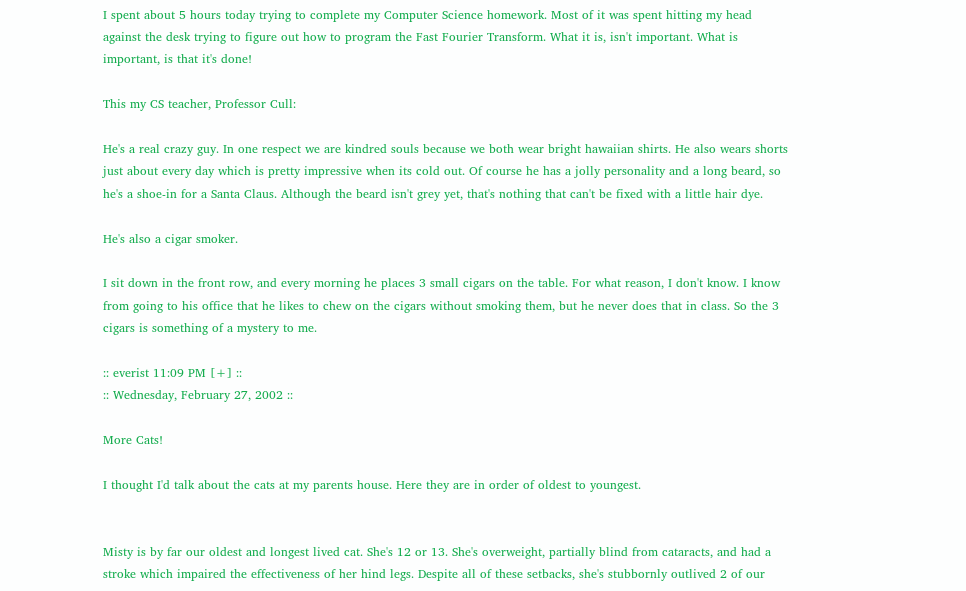I spent about 5 hours today trying to complete my Computer Science homework. Most of it was spent hitting my head against the desk trying to figure out how to program the Fast Fourier Transform. What it is, isn't important. What is important, is that it's done!

This my CS teacher, Professor Cull:

He's a real crazy guy. In one respect we are kindred souls because we both wear bright hawaiian shirts. He also wears shorts just about every day which is pretty impressive when its cold out. Of course he has a jolly personality and a long beard, so he's a shoe-in for a Santa Claus. Although the beard isn't grey yet, that's nothing that can't be fixed with a little hair dye.

He's also a cigar smoker.

I sit down in the front row, and every morning he places 3 small cigars on the table. For what reason, I don't know. I know from going to his office that he likes to chew on the cigars without smoking them, but he never does that in class. So the 3 cigars is something of a mystery to me.

:: everist 11:09 PM [+] ::
:: Wednesday, February 27, 2002 ::

More Cats!

I thought I'd talk about the cats at my parents house. Here they are in order of oldest to youngest.


Misty is by far our oldest and longest lived cat. She's 12 or 13. She's overweight, partially blind from cataracts, and had a stroke which impaired the effectiveness of her hind legs. Despite all of these setbacks, she's stubbornly outlived 2 of our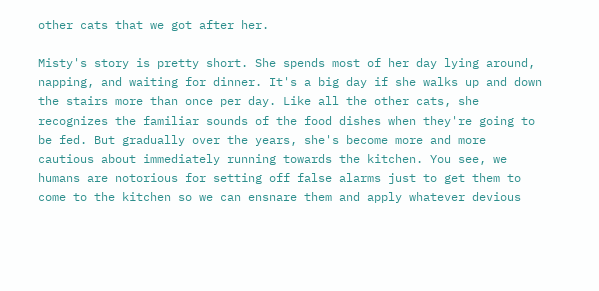other cats that we got after her.

Misty's story is pretty short. She spends most of her day lying around, napping, and waiting for dinner. It's a big day if she walks up and down the stairs more than once per day. Like all the other cats, she recognizes the familiar sounds of the food dishes when they're going to be fed. But gradually over the years, she's become more and more cautious about immediately running towards the kitchen. You see, we humans are notorious for setting off false alarms just to get them to come to the kitchen so we can ensnare them and apply whatever devious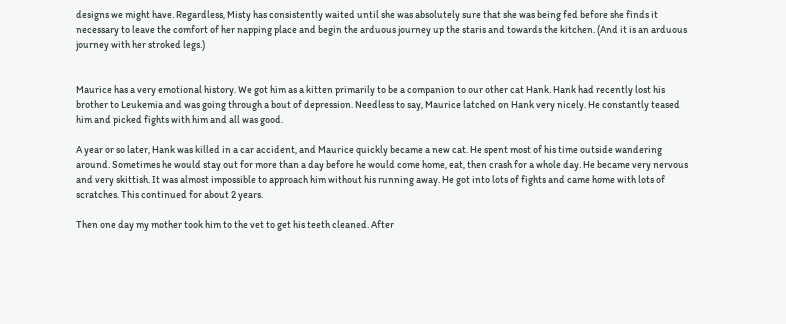designs we might have. Regardless, Misty has consistently waited until she was absolutely sure that she was being fed before she finds it necessary to leave the comfort of her napping place and begin the arduous journey up the staris and towards the kitchen. (And it is an arduous journey with her stroked legs.)


Maurice has a very emotional history. We got him as a kitten primarily to be a companion to our other cat Hank. Hank had recently lost his brother to Leukemia and was going through a bout of depression. Needless to say, Maurice latched on Hank very nicely. He constantly teased him and picked fights with him and all was good.

A year or so later, Hank was killed in a car accident, and Maurice quickly became a new cat. He spent most of his time outside wandering around. Sometimes he would stay out for more than a day before he would come home, eat, then crash for a whole day. He became very nervous and very skittish. It was almost impossible to approach him without his running away. He got into lots of fights and came home with lots of scratches. This continued for about 2 years.

Then one day my mother took him to the vet to get his teeth cleaned. After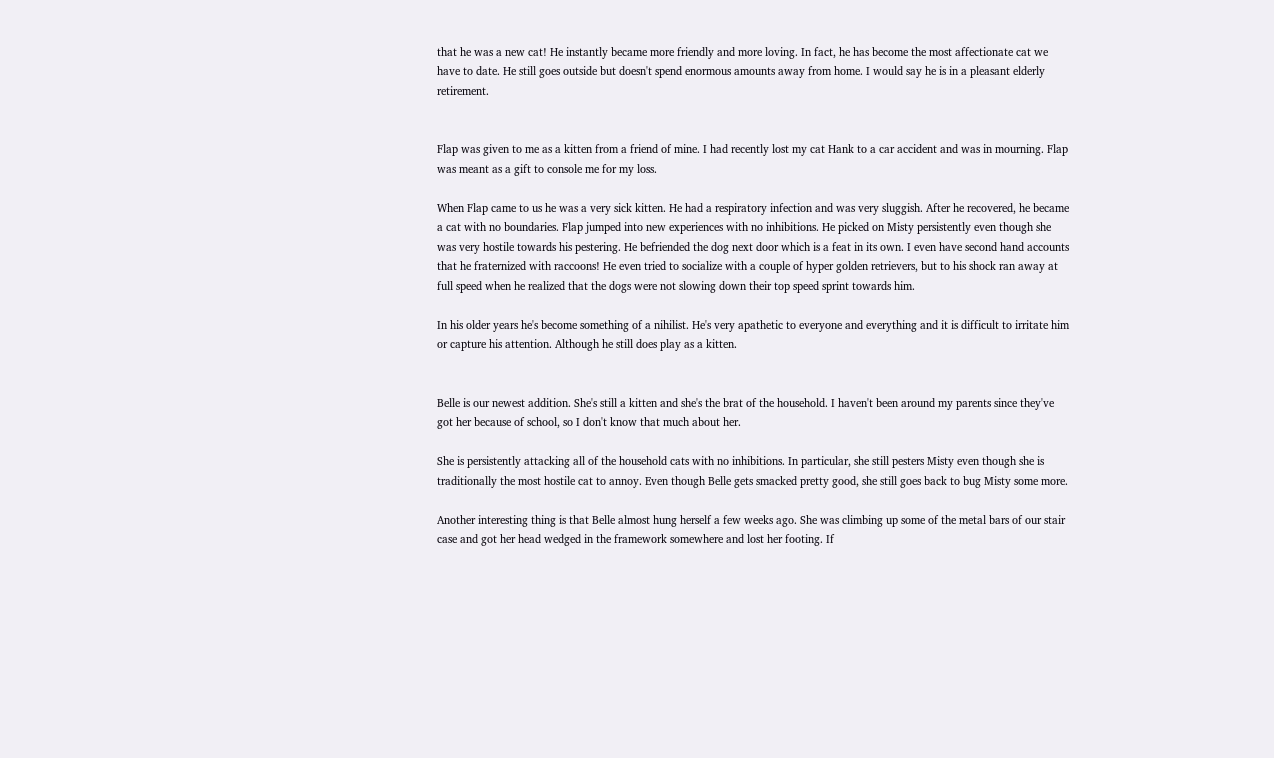that he was a new cat! He instantly became more friendly and more loving. In fact, he has become the most affectionate cat we have to date. He still goes outside but doesn't spend enormous amounts away from home. I would say he is in a pleasant elderly retirement.


Flap was given to me as a kitten from a friend of mine. I had recently lost my cat Hank to a car accident and was in mourning. Flap was meant as a gift to console me for my loss.

When Flap came to us he was a very sick kitten. He had a respiratory infection and was very sluggish. After he recovered, he became a cat with no boundaries. Flap jumped into new experiences with no inhibitions. He picked on Misty persistently even though she was very hostile towards his pestering. He befriended the dog next door which is a feat in its own. I even have second hand accounts that he fraternized with raccoons! He even tried to socialize with a couple of hyper golden retrievers, but to his shock ran away at full speed when he realized that the dogs were not slowing down their top speed sprint towards him.

In his older years he's become something of a nihilist. He's very apathetic to everyone and everything and it is difficult to irritate him or capture his attention. Although he still does play as a kitten.


Belle is our newest addition. She's still a kitten and she's the brat of the household. I haven't been around my parents since they've got her because of school, so I don't know that much about her.

She is persistently attacking all of the household cats with no inhibitions. In particular, she still pesters Misty even though she is traditionally the most hostile cat to annoy. Even though Belle gets smacked pretty good, she still goes back to bug Misty some more.

Another interesting thing is that Belle almost hung herself a few weeks ago. She was climbing up some of the metal bars of our stair case and got her head wedged in the framework somewhere and lost her footing. If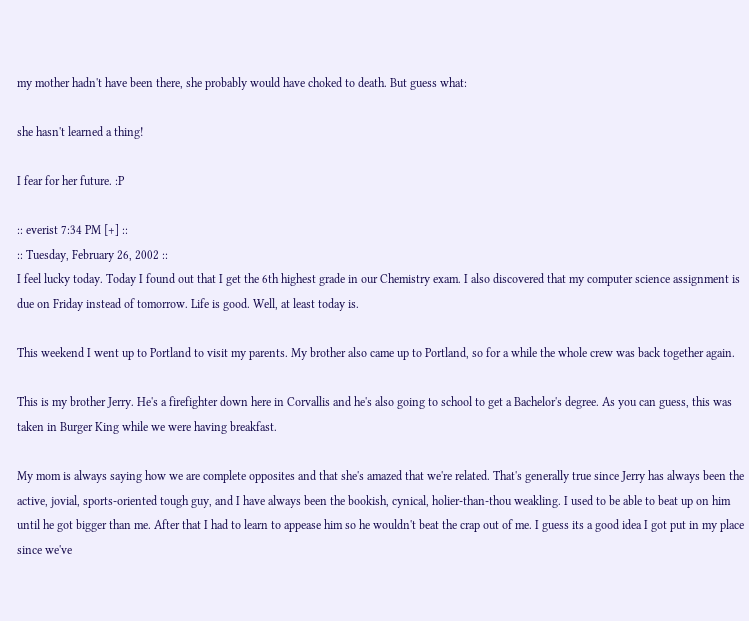my mother hadn't have been there, she probably would have choked to death. But guess what:

she hasn't learned a thing!

I fear for her future. :P

:: everist 7:34 PM [+] ::
:: Tuesday, February 26, 2002 ::
I feel lucky today. Today I found out that I get the 6th highest grade in our Chemistry exam. I also discovered that my computer science assignment is due on Friday instead of tomorrow. Life is good. Well, at least today is.

This weekend I went up to Portland to visit my parents. My brother also came up to Portland, so for a while the whole crew was back together again.

This is my brother Jerry. He's a firefighter down here in Corvallis and he's also going to school to get a Bachelor's degree. As you can guess, this was taken in Burger King while we were having breakfast.

My mom is always saying how we are complete opposites and that she's amazed that we're related. That's generally true since Jerry has always been the active, jovial, sports-oriented tough guy, and I have always been the bookish, cynical, holier-than-thou weakling. I used to be able to beat up on him until he got bigger than me. After that I had to learn to appease him so he wouldn't beat the crap out of me. I guess its a good idea I got put in my place since we've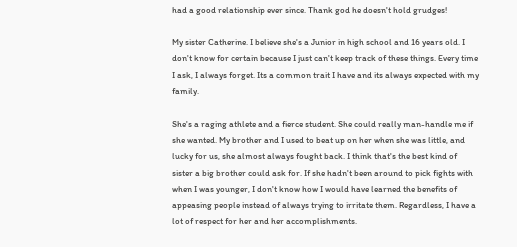had a good relationship ever since. Thank god he doesn't hold grudges!

My sister Catherine. I believe she's a Junior in high school and 16 years old. I don't know for certain because I just can't keep track of these things. Every time I ask, I always forget. Its a common trait I have and its always expected with my family.

She's a raging athlete and a fierce student. She could really man-handle me if she wanted. My brother and I used to beat up on her when she was little, and lucky for us, she almost always fought back. I think that's the best kind of sister a big brother could ask for. If she hadn't been around to pick fights with when I was younger, I don't know how I would have learned the benefits of appeasing people instead of always trying to irritate them. Regardless, I have a lot of respect for her and her accomplishments.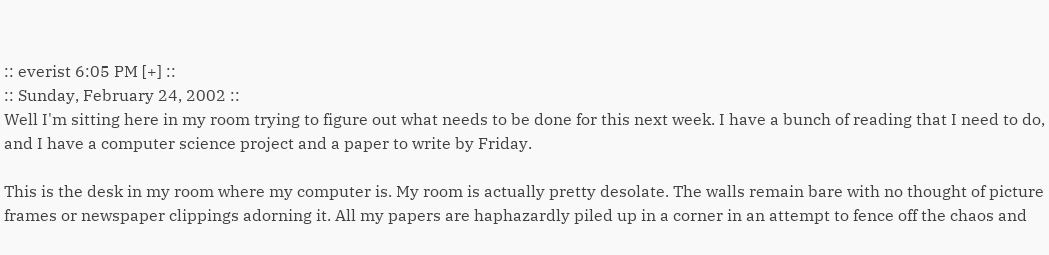:: everist 6:05 PM [+] ::
:: Sunday, February 24, 2002 ::
Well I'm sitting here in my room trying to figure out what needs to be done for this next week. I have a bunch of reading that I need to do, and I have a computer science project and a paper to write by Friday.

This is the desk in my room where my computer is. My room is actually pretty desolate. The walls remain bare with no thought of picture frames or newspaper clippings adorning it. All my papers are haphazardly piled up in a corner in an attempt to fence off the chaos and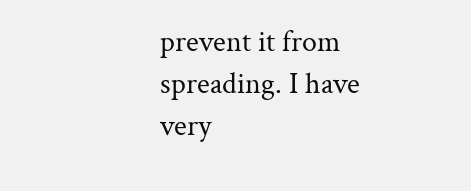prevent it from spreading. I have very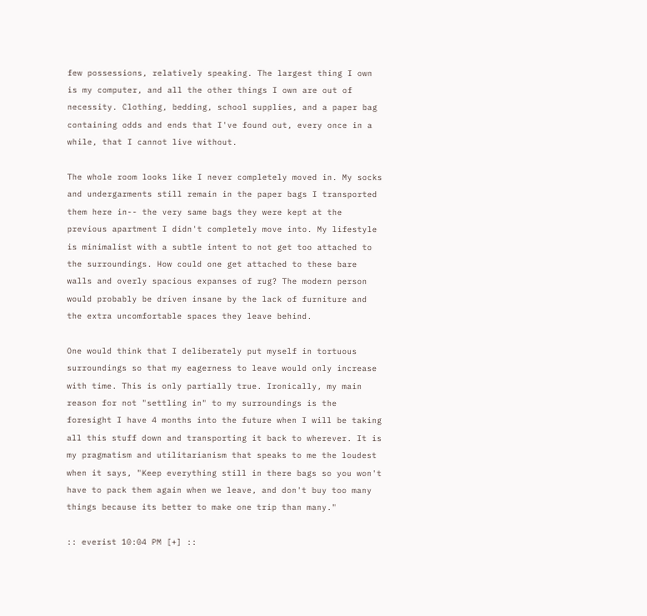few possessions, relatively speaking. The largest thing I own is my computer, and all the other things I own are out of necessity. Clothing, bedding, school supplies, and a paper bag containing odds and ends that I've found out, every once in a while, that I cannot live without.

The whole room looks like I never completely moved in. My socks and undergarments still remain in the paper bags I transported them here in-- the very same bags they were kept at the previous apartment I didn't completely move into. My lifestyle is minimalist with a subtle intent to not get too attached to the surroundings. How could one get attached to these bare walls and overly spacious expanses of rug? The modern person would probably be driven insane by the lack of furniture and the extra uncomfortable spaces they leave behind.

One would think that I deliberately put myself in tortuous surroundings so that my eagerness to leave would only increase with time. This is only partially true. Ironically, my main reason for not "settling in" to my surroundings is the foresight I have 4 months into the future when I will be taking all this stuff down and transporting it back to wherever. It is my pragmatism and utilitarianism that speaks to me the loudest when it says, "Keep everything still in there bags so you won't have to pack them again when we leave, and don't buy too many things because its better to make one trip than many."

:: everist 10:04 PM [+] ::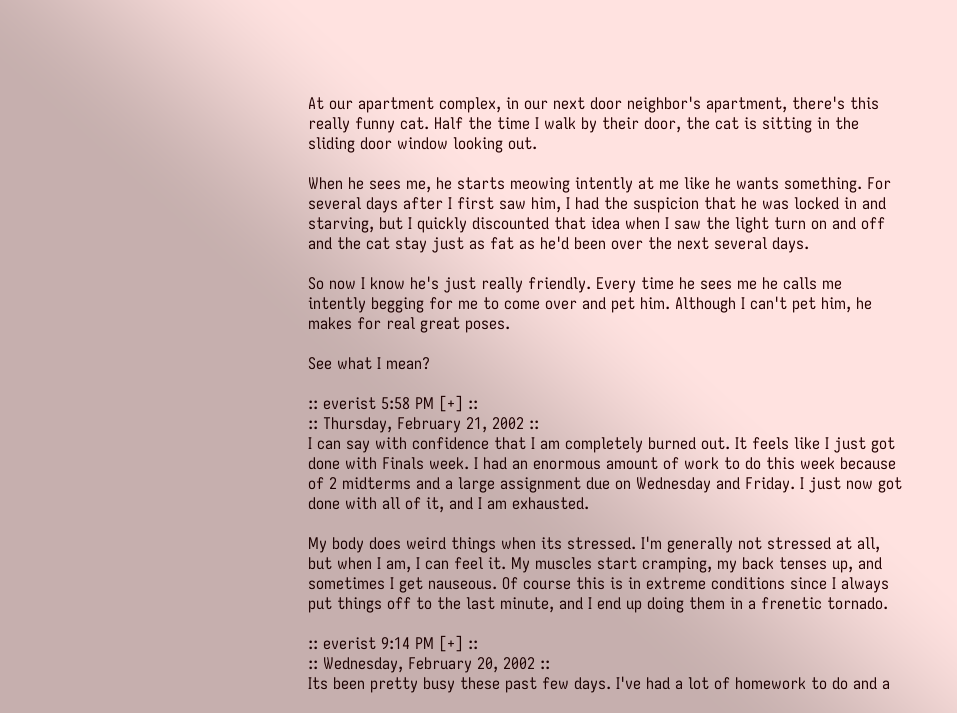At our apartment complex, in our next door neighbor's apartment, there's this really funny cat. Half the time I walk by their door, the cat is sitting in the sliding door window looking out.

When he sees me, he starts meowing intently at me like he wants something. For several days after I first saw him, I had the suspicion that he was locked in and starving, but I quickly discounted that idea when I saw the light turn on and off and the cat stay just as fat as he'd been over the next several days.

So now I know he's just really friendly. Every time he sees me he calls me intently begging for me to come over and pet him. Although I can't pet him, he makes for real great poses.

See what I mean?

:: everist 5:58 PM [+] ::
:: Thursday, February 21, 2002 ::
I can say with confidence that I am completely burned out. It feels like I just got done with Finals week. I had an enormous amount of work to do this week because of 2 midterms and a large assignment due on Wednesday and Friday. I just now got done with all of it, and I am exhausted.

My body does weird things when its stressed. I'm generally not stressed at all, but when I am, I can feel it. My muscles start cramping, my back tenses up, and sometimes I get nauseous. Of course this is in extreme conditions since I always put things off to the last minute, and I end up doing them in a frenetic tornado.

:: everist 9:14 PM [+] ::
:: Wednesday, February 20, 2002 ::
Its been pretty busy these past few days. I've had a lot of homework to do and a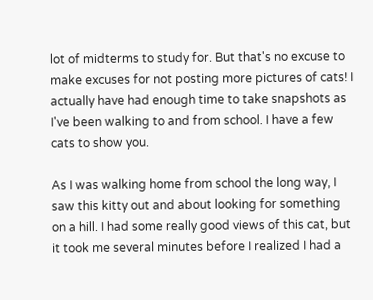lot of midterms to study for. But that's no excuse to make excuses for not posting more pictures of cats! I actually have had enough time to take snapshots as I've been walking to and from school. I have a few cats to show you.

As I was walking home from school the long way, I saw this kitty out and about looking for something on a hill. I had some really good views of this cat, but it took me several minutes before I realized I had a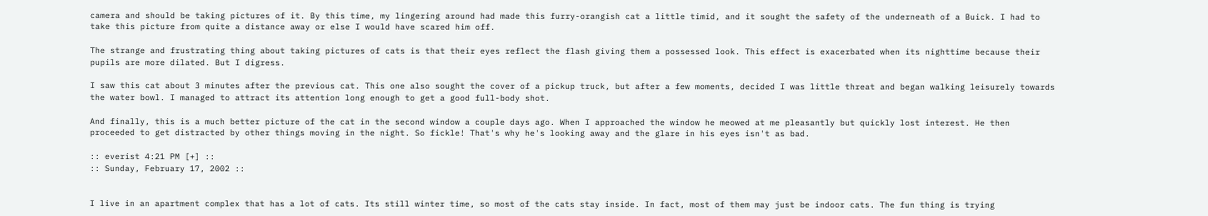camera and should be taking pictures of it. By this time, my lingering around had made this furry-orangish cat a little timid, and it sought the safety of the underneath of a Buick. I had to take this picture from quite a distance away or else I would have scared him off.

The strange and frustrating thing about taking pictures of cats is that their eyes reflect the flash giving them a possessed look. This effect is exacerbated when its nighttime because their pupils are more dilated. But I digress.

I saw this cat about 3 minutes after the previous cat. This one also sought the cover of a pickup truck, but after a few moments, decided I was little threat and began walking leisurely towards the water bowl. I managed to attract its attention long enough to get a good full-body shot.

And finally, this is a much better picture of the cat in the second window a couple days ago. When I approached the window he meowed at me pleasantly but quickly lost interest. He then proceeded to get distracted by other things moving in the night. So fickle! That's why he's looking away and the glare in his eyes isn't as bad.

:: everist 4:21 PM [+] ::
:: Sunday, February 17, 2002 ::


I live in an apartment complex that has a lot of cats. Its still winter time, so most of the cats stay inside. In fact, most of them may just be indoor cats. The fun thing is trying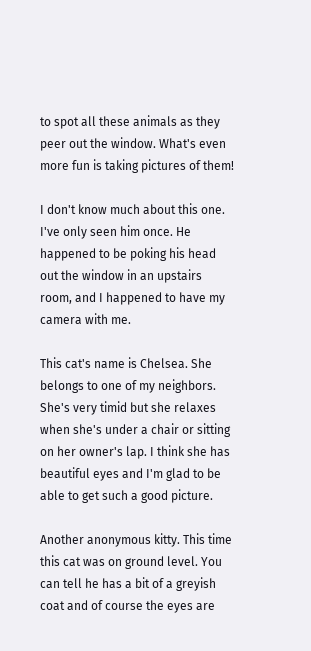to spot all these animals as they peer out the window. What's even more fun is taking pictures of them!

I don't know much about this one. I've only seen him once. He happened to be poking his head out the window in an upstairs room, and I happened to have my camera with me.

This cat's name is Chelsea. She belongs to one of my neighbors. She's very timid but she relaxes when she's under a chair or sitting on her owner's lap. I think she has beautiful eyes and I'm glad to be able to get such a good picture.

Another anonymous kitty. This time this cat was on ground level. You can tell he has a bit of a greyish coat and of course the eyes are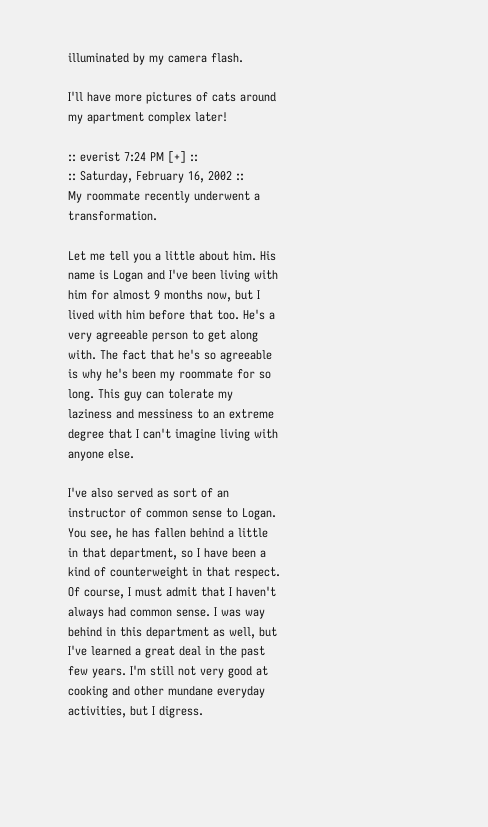illuminated by my camera flash.

I'll have more pictures of cats around my apartment complex later!

:: everist 7:24 PM [+] ::
:: Saturday, February 16, 2002 ::
My roommate recently underwent a transformation.

Let me tell you a little about him. His name is Logan and I've been living with him for almost 9 months now, but I lived with him before that too. He's a very agreeable person to get along with. The fact that he's so agreeable is why he's been my roommate for so long. This guy can tolerate my laziness and messiness to an extreme degree that I can't imagine living with anyone else.

I've also served as sort of an instructor of common sense to Logan. You see, he has fallen behind a little in that department, so I have been a kind of counterweight in that respect. Of course, I must admit that I haven't always had common sense. I was way behind in this department as well, but I've learned a great deal in the past few years. I'm still not very good at cooking and other mundane everyday activities, but I digress.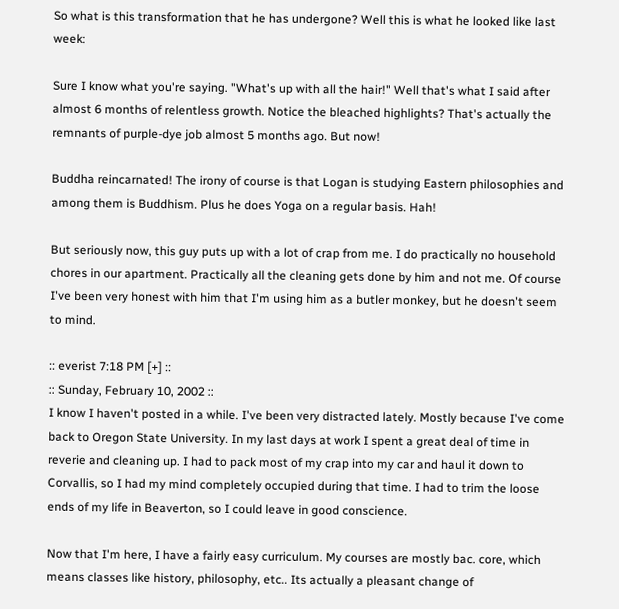So what is this transformation that he has undergone? Well this is what he looked like last week:

Sure I know what you're saying. "What's up with all the hair!" Well that's what I said after almost 6 months of relentless growth. Notice the bleached highlights? That's actually the remnants of purple-dye job almost 5 months ago. But now!

Buddha reincarnated! The irony of course is that Logan is studying Eastern philosophies and among them is Buddhism. Plus he does Yoga on a regular basis. Hah!

But seriously now, this guy puts up with a lot of crap from me. I do practically no household chores in our apartment. Practically all the cleaning gets done by him and not me. Of course I've been very honest with him that I'm using him as a butler monkey, but he doesn't seem to mind.

:: everist 7:18 PM [+] ::
:: Sunday, February 10, 2002 ::
I know I haven't posted in a while. I've been very distracted lately. Mostly because I've come back to Oregon State University. In my last days at work I spent a great deal of time in reverie and cleaning up. I had to pack most of my crap into my car and haul it down to Corvallis, so I had my mind completely occupied during that time. I had to trim the loose ends of my life in Beaverton, so I could leave in good conscience.

Now that I'm here, I have a fairly easy curriculum. My courses are mostly bac. core, which means classes like history, philosophy, etc.. Its actually a pleasant change of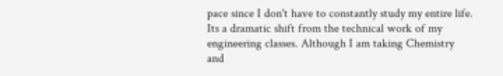pace since I don't have to constantly study my entire life. Its a dramatic shift from the technical work of my engineering classes. Although I am taking Chemistry and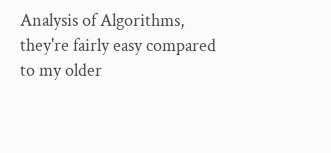Analysis of Algorithms, they're fairly easy compared to my older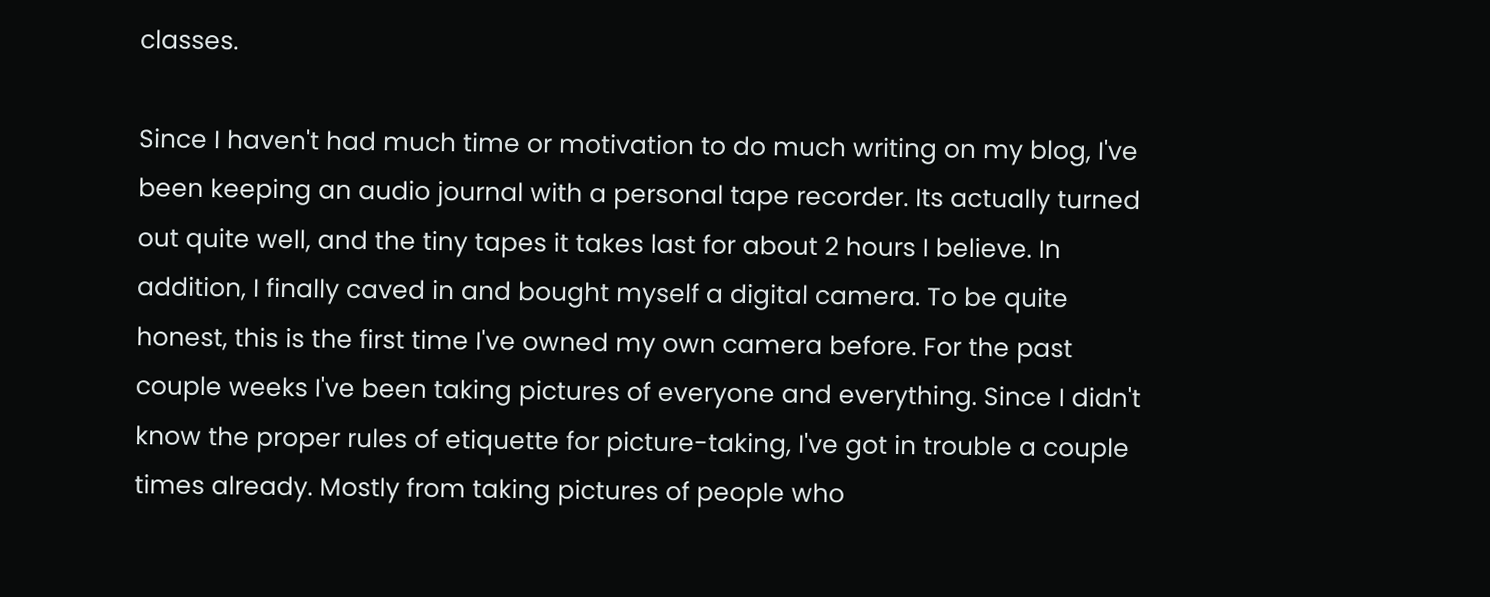classes.

Since I haven't had much time or motivation to do much writing on my blog, I've been keeping an audio journal with a personal tape recorder. Its actually turned out quite well, and the tiny tapes it takes last for about 2 hours I believe. In addition, I finally caved in and bought myself a digital camera. To be quite honest, this is the first time I've owned my own camera before. For the past couple weeks I've been taking pictures of everyone and everything. Since I didn't know the proper rules of etiquette for picture-taking, I've got in trouble a couple times already. Mostly from taking pictures of people who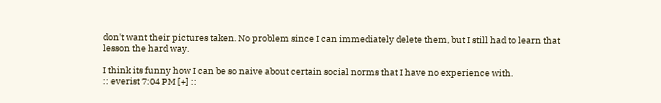don't want their pictures taken. No problem since I can immediately delete them, but I still had to learn that lesson the hard way.

I think its funny how I can be so naive about certain social norms that I have no experience with.
:: everist 7:04 PM [+] ::